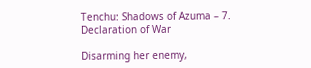Tenchu: Shadows of Azuma – 7. Declaration of War

Disarming her enemy,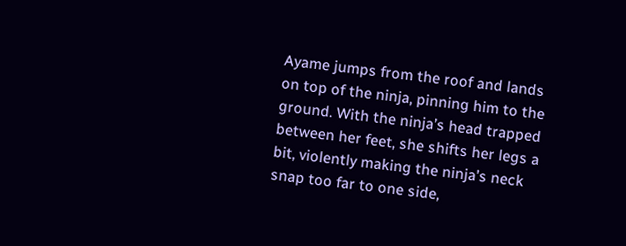Ayame jumps from the roof and lands on top of the ninja, pinning him to the ground. With the ninja’s head trapped between her feet, she shifts her legs a bit, violently making the ninja’s neck snap too far to one side,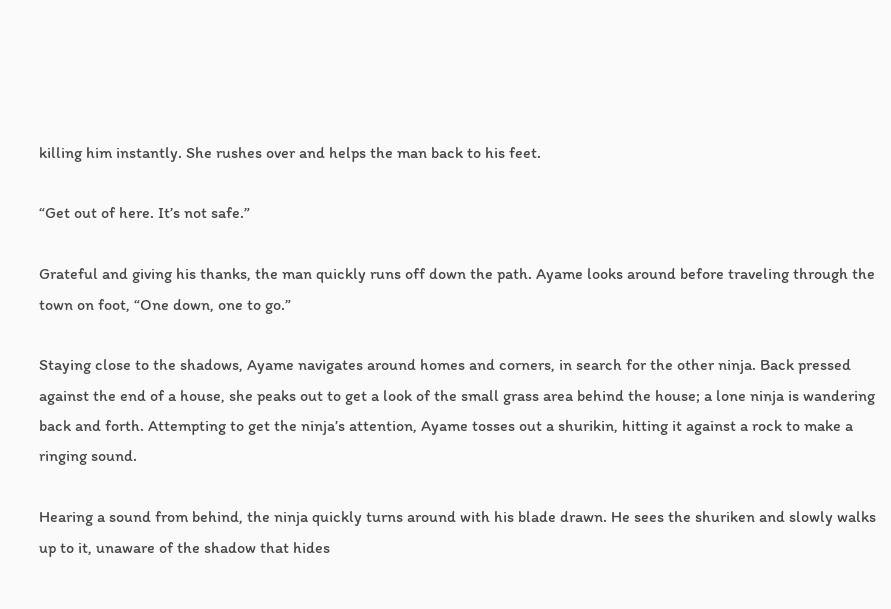killing him instantly. She rushes over and helps the man back to his feet.

“Get out of here. It’s not safe.”

Grateful and giving his thanks, the man quickly runs off down the path. Ayame looks around before traveling through the town on foot, “One down, one to go.”

Staying close to the shadows, Ayame navigates around homes and corners, in search for the other ninja. Back pressed against the end of a house, she peaks out to get a look of the small grass area behind the house; a lone ninja is wandering back and forth. Attempting to get the ninja’s attention, Ayame tosses out a shurikin, hitting it against a rock to make a ringing sound.

Hearing a sound from behind, the ninja quickly turns around with his blade drawn. He sees the shuriken and slowly walks up to it, unaware of the shadow that hides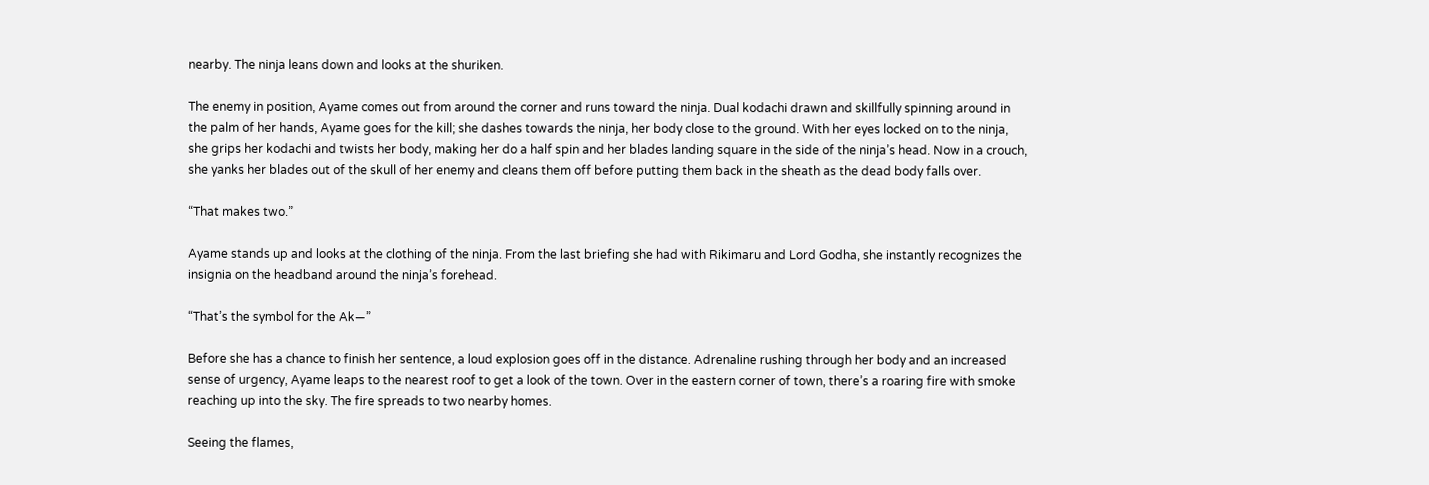nearby. The ninja leans down and looks at the shuriken.

The enemy in position, Ayame comes out from around the corner and runs toward the ninja. Dual kodachi drawn and skillfully spinning around in the palm of her hands, Ayame goes for the kill; she dashes towards the ninja, her body close to the ground. With her eyes locked on to the ninja, she grips her kodachi and twists her body, making her do a half spin and her blades landing square in the side of the ninja’s head. Now in a crouch, she yanks her blades out of the skull of her enemy and cleans them off before putting them back in the sheath as the dead body falls over.

“That makes two.”

Ayame stands up and looks at the clothing of the ninja. From the last briefing she had with Rikimaru and Lord Godha, she instantly recognizes the insignia on the headband around the ninja’s forehead.

“That’s the symbol for the Ak—”

Before she has a chance to finish her sentence, a loud explosion goes off in the distance. Adrenaline rushing through her body and an increased sense of urgency, Ayame leaps to the nearest roof to get a look of the town. Over in the eastern corner of town, there’s a roaring fire with smoke reaching up into the sky. The fire spreads to two nearby homes.

Seeing the flames,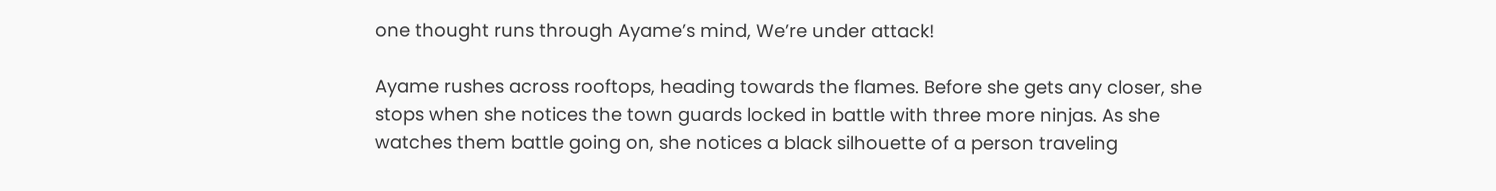one thought runs through Ayame’s mind, We’re under attack!

Ayame rushes across rooftops, heading towards the flames. Before she gets any closer, she stops when she notices the town guards locked in battle with three more ninjas. As she watches them battle going on, she notices a black silhouette of a person traveling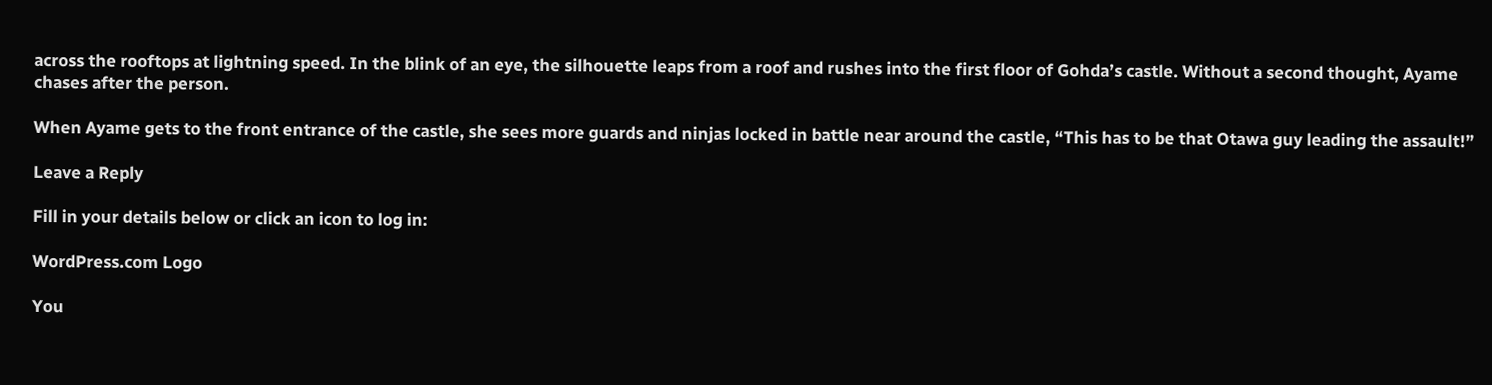across the rooftops at lightning speed. In the blink of an eye, the silhouette leaps from a roof and rushes into the first floor of Gohda’s castle. Without a second thought, Ayame chases after the person.

When Ayame gets to the front entrance of the castle, she sees more guards and ninjas locked in battle near around the castle, “This has to be that Otawa guy leading the assault!”

Leave a Reply

Fill in your details below or click an icon to log in:

WordPress.com Logo

You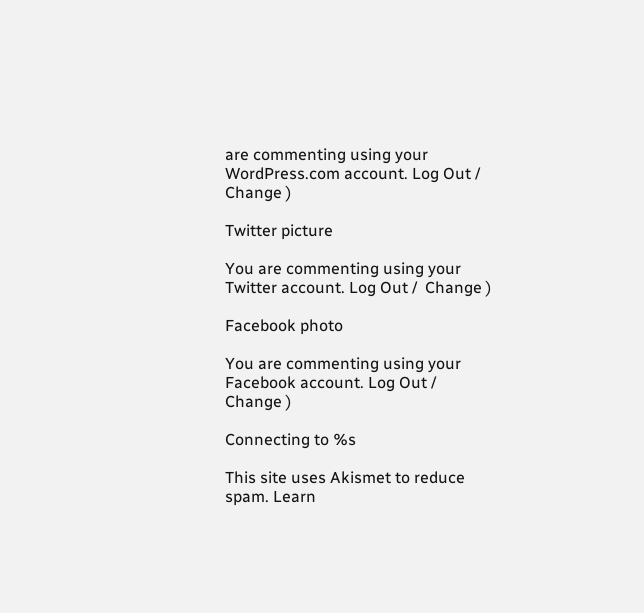are commenting using your WordPress.com account. Log Out /  Change )

Twitter picture

You are commenting using your Twitter account. Log Out /  Change )

Facebook photo

You are commenting using your Facebook account. Log Out /  Change )

Connecting to %s

This site uses Akismet to reduce spam. Learn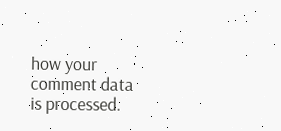how your comment data is processed.